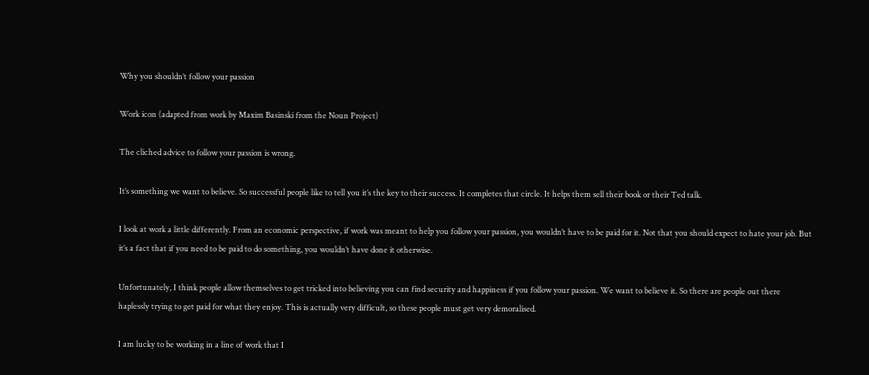Why you shouldn’t follow your passion

Work icon (adapted from work by Maxim Basinski from the Noun Project)

The cliched advice to follow your passion is wrong.

It’s something we want to believe. So successful people like to tell you it’s the key to their success. It completes that circle. It helps them sell their book or their Ted talk.

I look at work a little differently. From an economic perspective, if work was meant to help you follow your passion, you wouldn’t have to be paid for it. Not that you should expect to hate your job. But it’s a fact that if you need to be paid to do something, you wouldn’t have done it otherwise.

Unfortunately, I think people allow themselves to get tricked into believing you can find security and happiness if you follow your passion. We want to believe it. So there are people out there haplessly trying to get paid for what they enjoy. This is actually very difficult, so these people must get very demoralised.

I am lucky to be working in a line of work that I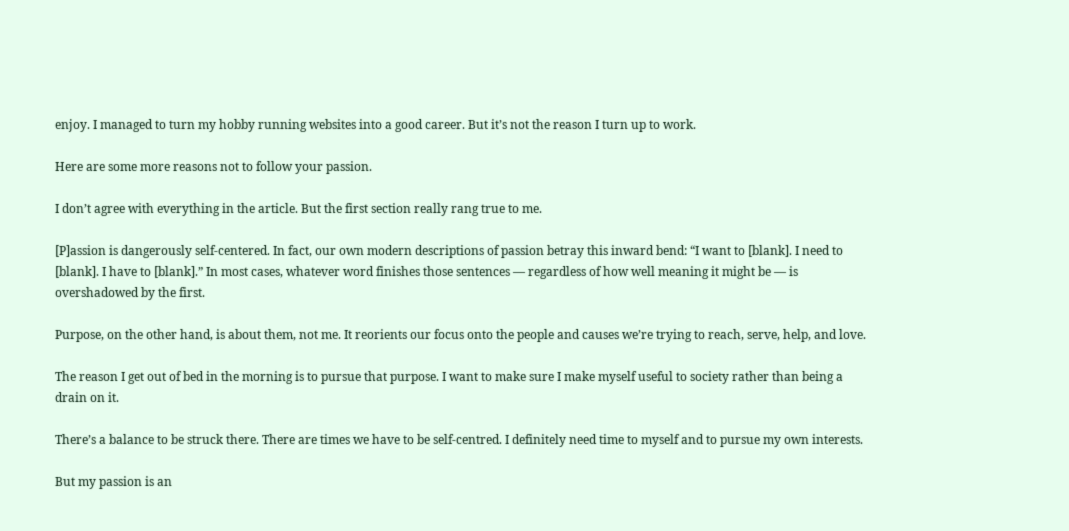enjoy. I managed to turn my hobby running websites into a good career. But it’s not the reason I turn up to work.

Here are some more reasons not to follow your passion.

I don’t agree with everything in the article. But the first section really rang true to me.

[P]assion is dangerously self-centered. In fact, our own modern descriptions of passion betray this inward bend: “I want to [blank]. I need to [blank]. I have to [blank].” In most cases, whatever word finishes those sentences — regardless of how well meaning it might be — is overshadowed by the first.

Purpose, on the other hand, is about them, not me. It reorients our focus onto the people and causes we’re trying to reach, serve, help, and love.

The reason I get out of bed in the morning is to pursue that purpose. I want to make sure I make myself useful to society rather than being a drain on it.

There’s a balance to be struck there. There are times we have to be self-centred. I definitely need time to myself and to pursue my own interests.

But my passion is an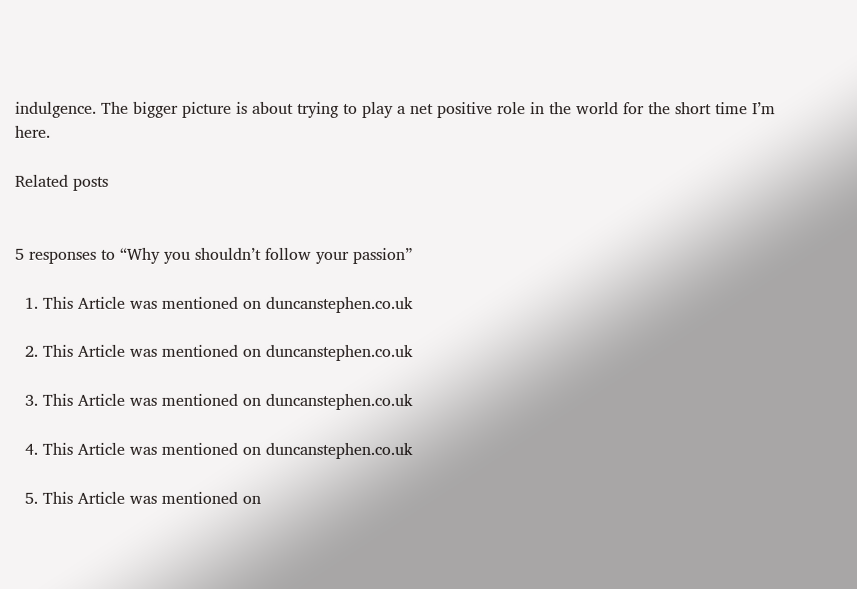indulgence. The bigger picture is about trying to play a net positive role in the world for the short time I’m here.

Related posts


5 responses to “Why you shouldn’t follow your passion”

  1. This Article was mentioned on duncanstephen.co.uk

  2. This Article was mentioned on duncanstephen.co.uk

  3. This Article was mentioned on duncanstephen.co.uk

  4. This Article was mentioned on duncanstephen.co.uk

  5. This Article was mentioned on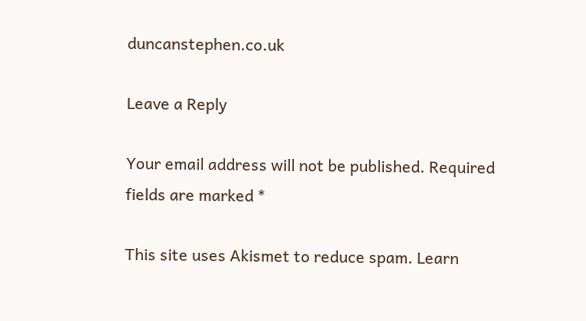duncanstephen.co.uk

Leave a Reply

Your email address will not be published. Required fields are marked *

This site uses Akismet to reduce spam. Learn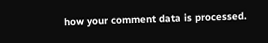how your comment data is processed.